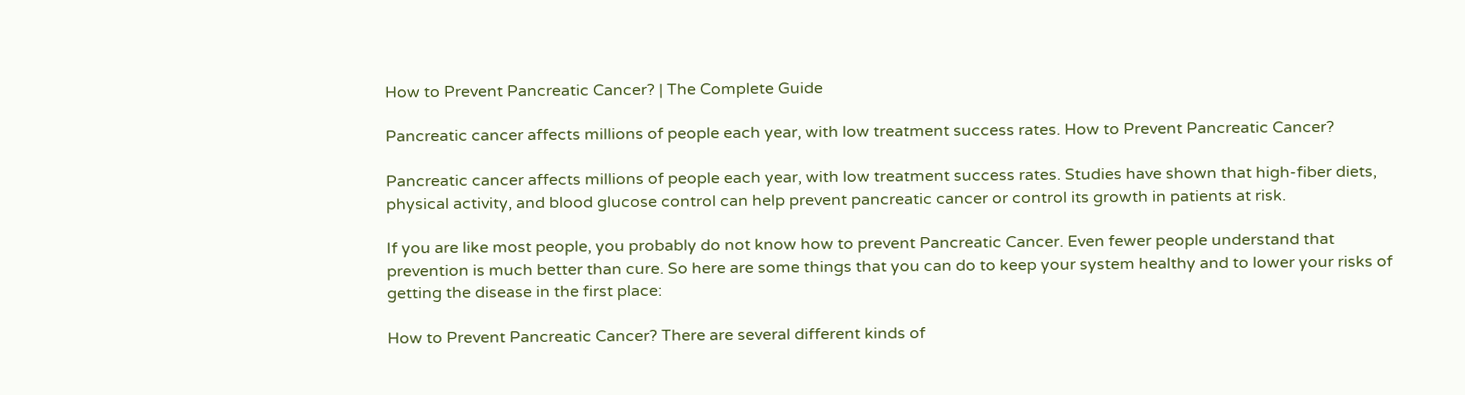How to Prevent Pancreatic Cancer? | The Complete Guide

Pancreatic cancer affects millions of people each year, with low treatment success rates. How to Prevent Pancreatic Cancer?

Pancreatic cancer affects millions of people each year, with low treatment success rates. Studies have shown that high-fiber diets, physical activity, and blood glucose control can help prevent pancreatic cancer or control its growth in patients at risk.

If you are like most people, you probably do not know how to prevent Pancreatic Cancer. Even fewer people understand that prevention is much better than cure. So here are some things that you can do to keep your system healthy and to lower your risks of getting the disease in the first place:

How to Prevent Pancreatic Cancer? There are several different kinds of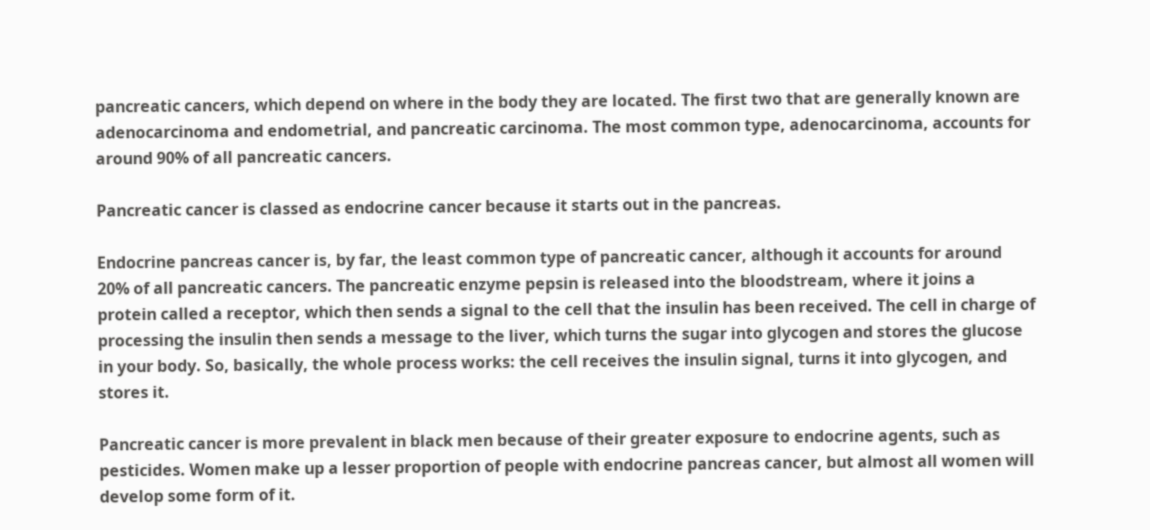pancreatic cancers, which depend on where in the body they are located. The first two that are generally known are adenocarcinoma and endometrial, and pancreatic carcinoma. The most common type, adenocarcinoma, accounts for around 90% of all pancreatic cancers.

Pancreatic cancer is classed as endocrine cancer because it starts out in the pancreas.

Endocrine pancreas cancer is, by far, the least common type of pancreatic cancer, although it accounts for around 20% of all pancreatic cancers. The pancreatic enzyme pepsin is released into the bloodstream, where it joins a protein called a receptor, which then sends a signal to the cell that the insulin has been received. The cell in charge of processing the insulin then sends a message to the liver, which turns the sugar into glycogen and stores the glucose in your body. So, basically, the whole process works: the cell receives the insulin signal, turns it into glycogen, and stores it.

Pancreatic cancer is more prevalent in black men because of their greater exposure to endocrine agents, such as pesticides. Women make up a lesser proportion of people with endocrine pancreas cancer, but almost all women will develop some form of it.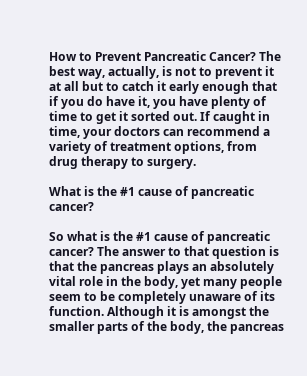How to Prevent Pancreatic Cancer? The best way, actually, is not to prevent it at all but to catch it early enough that if you do have it, you have plenty of time to get it sorted out. If caught in time, your doctors can recommend a variety of treatment options, from drug therapy to surgery.

What is the #1 cause of pancreatic cancer?

So what is the #1 cause of pancreatic cancer? The answer to that question is that the pancreas plays an absolutely vital role in the body, yet many people seem to be completely unaware of its function. Although it is amongst the smaller parts of the body, the pancreas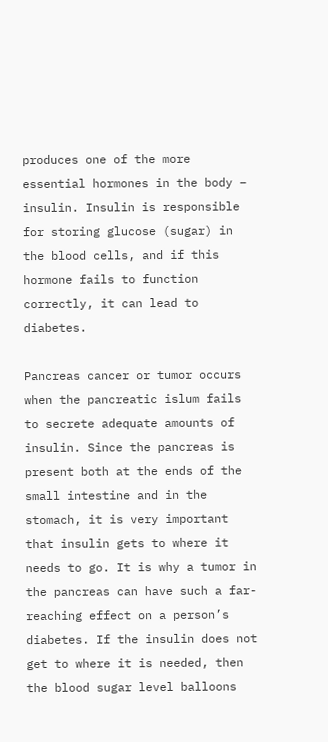produces one of the more essential hormones in the body – insulin. Insulin is responsible for storing glucose (sugar) in the blood cells, and if this hormone fails to function correctly, it can lead to diabetes.

Pancreas cancer or tumor occurs when the pancreatic islum fails to secrete adequate amounts of insulin. Since the pancreas is present both at the ends of the small intestine and in the stomach, it is very important that insulin gets to where it needs to go. It is why a tumor in the pancreas can have such a far-reaching effect on a person’s diabetes. If the insulin does not get to where it is needed, then the blood sugar level balloons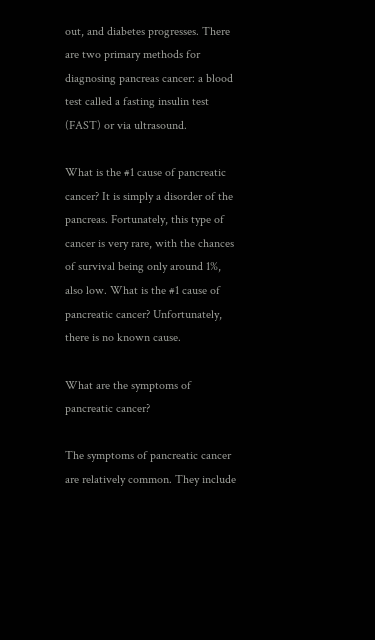out, and diabetes progresses. There are two primary methods for diagnosing pancreas cancer: a blood test called a fasting insulin test (FAST) or via ultrasound.

What is the #1 cause of pancreatic cancer? It is simply a disorder of the pancreas. Fortunately, this type of cancer is very rare, with the chances of survival being only around 1%, also low. What is the #1 cause of pancreatic cancer? Unfortunately, there is no known cause.

What are the symptoms of pancreatic cancer?

The symptoms of pancreatic cancer are relatively common. They include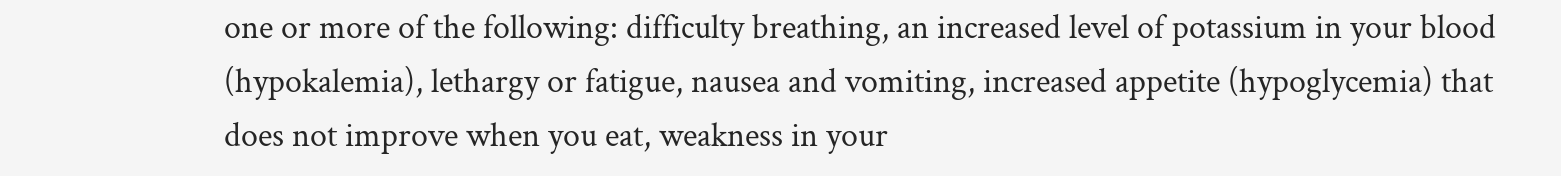one or more of the following: difficulty breathing, an increased level of potassium in your blood (hypokalemia), lethargy or fatigue, nausea and vomiting, increased appetite (hypoglycemia) that does not improve when you eat, weakness in your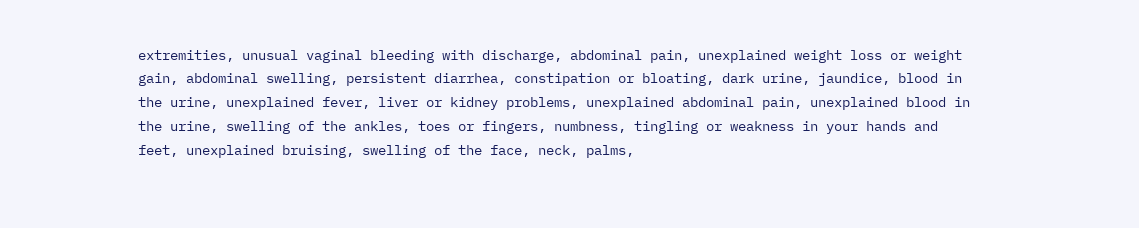extremities, unusual vaginal bleeding with discharge, abdominal pain, unexplained weight loss or weight gain, abdominal swelling, persistent diarrhea, constipation or bloating, dark urine, jaundice, blood in the urine, unexplained fever, liver or kidney problems, unexplained abdominal pain, unexplained blood in the urine, swelling of the ankles, toes or fingers, numbness, tingling or weakness in your hands and feet, unexplained bruising, swelling of the face, neck, palms,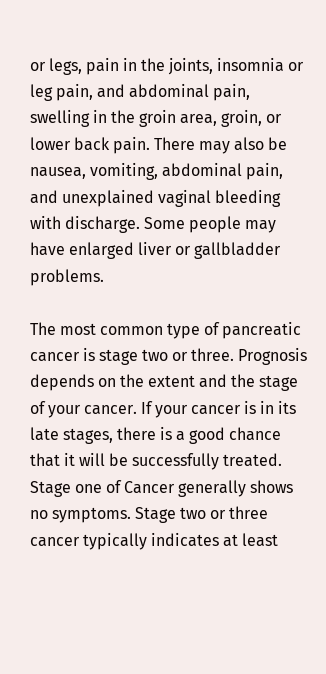or legs, pain in the joints, insomnia or leg pain, and abdominal pain, swelling in the groin area, groin, or lower back pain. There may also be nausea, vomiting, abdominal pain, and unexplained vaginal bleeding with discharge. Some people may have enlarged liver or gallbladder problems.

The most common type of pancreatic cancer is stage two or three. Prognosis depends on the extent and the stage of your cancer. If your cancer is in its late stages, there is a good chance that it will be successfully treated. Stage one of Cancer generally shows no symptoms. Stage two or three cancer typically indicates at least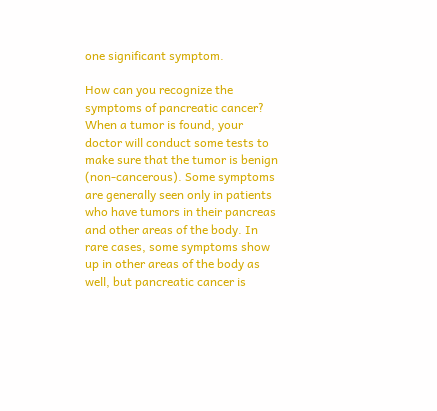one significant symptom.

How can you recognize the symptoms of pancreatic cancer? When a tumor is found, your doctor will conduct some tests to make sure that the tumor is benign (non-cancerous). Some symptoms are generally seen only in patients who have tumors in their pancreas and other areas of the body. In rare cases, some symptoms show up in other areas of the body as well, but pancreatic cancer is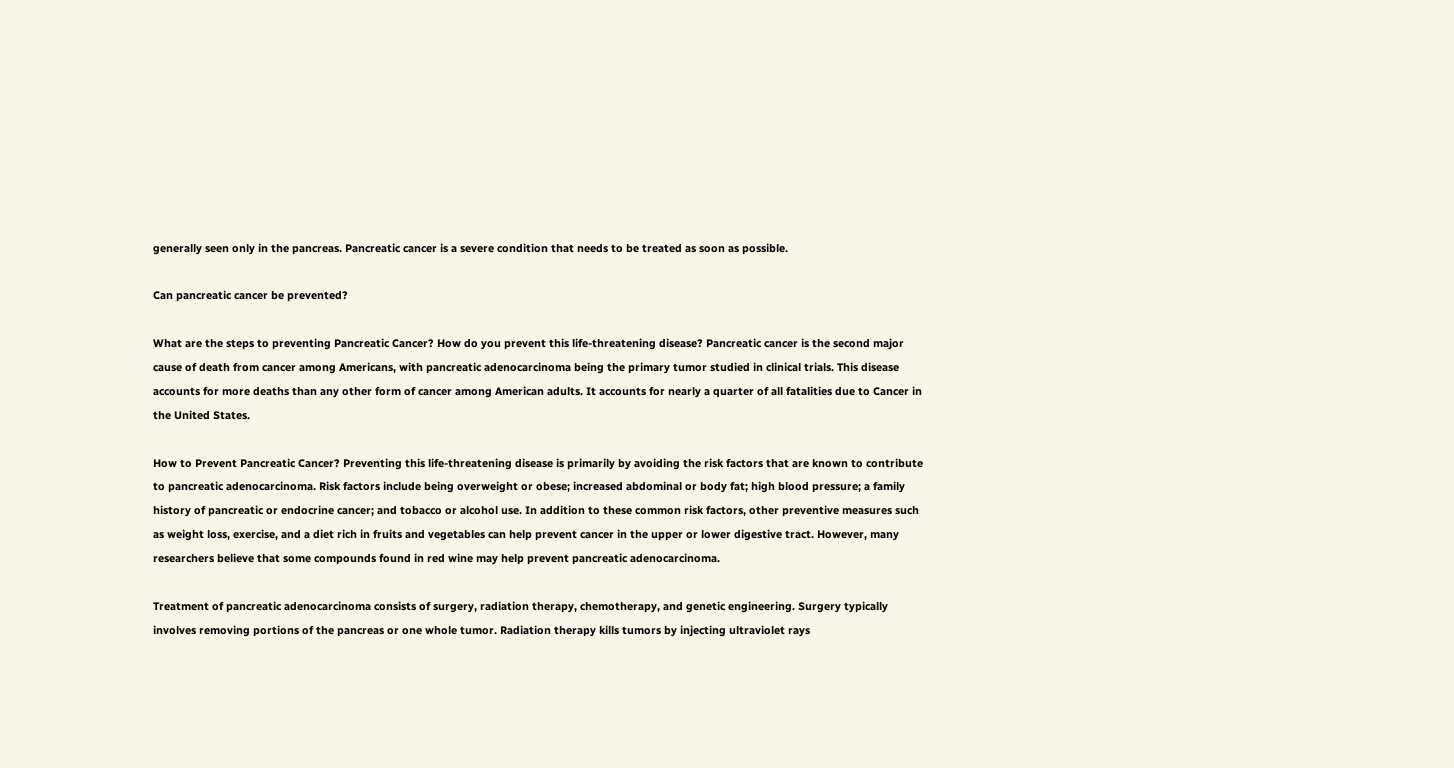generally seen only in the pancreas. Pancreatic cancer is a severe condition that needs to be treated as soon as possible.

Can pancreatic cancer be prevented?

What are the steps to preventing Pancreatic Cancer? How do you prevent this life-threatening disease? Pancreatic cancer is the second major cause of death from cancer among Americans, with pancreatic adenocarcinoma being the primary tumor studied in clinical trials. This disease accounts for more deaths than any other form of cancer among American adults. It accounts for nearly a quarter of all fatalities due to Cancer in the United States.

How to Prevent Pancreatic Cancer? Preventing this life-threatening disease is primarily by avoiding the risk factors that are known to contribute to pancreatic adenocarcinoma. Risk factors include being overweight or obese; increased abdominal or body fat; high blood pressure; a family history of pancreatic or endocrine cancer; and tobacco or alcohol use. In addition to these common risk factors, other preventive measures such as weight loss, exercise, and a diet rich in fruits and vegetables can help prevent cancer in the upper or lower digestive tract. However, many researchers believe that some compounds found in red wine may help prevent pancreatic adenocarcinoma.

Treatment of pancreatic adenocarcinoma consists of surgery, radiation therapy, chemotherapy, and genetic engineering. Surgery typically involves removing portions of the pancreas or one whole tumor. Radiation therapy kills tumors by injecting ultraviolet rays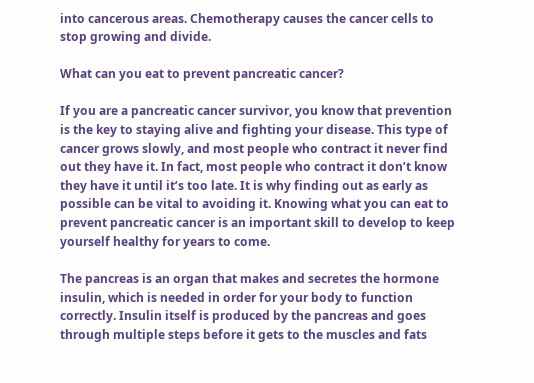into cancerous areas. Chemotherapy causes the cancer cells to stop growing and divide.

What can you eat to prevent pancreatic cancer?

If you are a pancreatic cancer survivor, you know that prevention is the key to staying alive and fighting your disease. This type of cancer grows slowly, and most people who contract it never find out they have it. In fact, most people who contract it don’t know they have it until it’s too late. It is why finding out as early as possible can be vital to avoiding it. Knowing what you can eat to prevent pancreatic cancer is an important skill to develop to keep yourself healthy for years to come.

The pancreas is an organ that makes and secretes the hormone insulin, which is needed in order for your body to function correctly. Insulin itself is produced by the pancreas and goes through multiple steps before it gets to the muscles and fats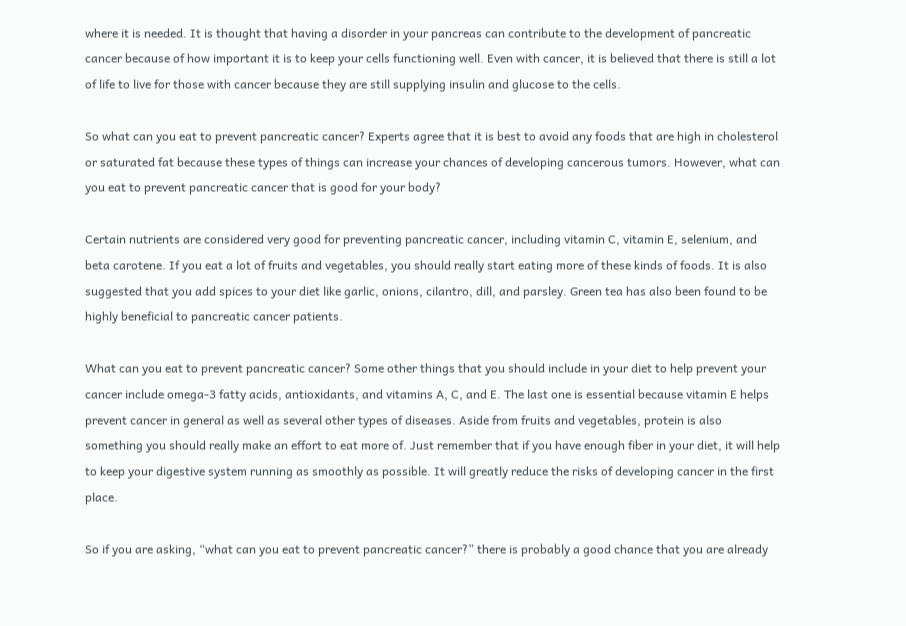where it is needed. It is thought that having a disorder in your pancreas can contribute to the development of pancreatic cancer because of how important it is to keep your cells functioning well. Even with cancer, it is believed that there is still a lot of life to live for those with cancer because they are still supplying insulin and glucose to the cells.

So what can you eat to prevent pancreatic cancer? Experts agree that it is best to avoid any foods that are high in cholesterol or saturated fat because these types of things can increase your chances of developing cancerous tumors. However, what can you eat to prevent pancreatic cancer that is good for your body?

Certain nutrients are considered very good for preventing pancreatic cancer, including vitamin C, vitamin E, selenium, and beta carotene. If you eat a lot of fruits and vegetables, you should really start eating more of these kinds of foods. It is also suggested that you add spices to your diet like garlic, onions, cilantro, dill, and parsley. Green tea has also been found to be highly beneficial to pancreatic cancer patients.

What can you eat to prevent pancreatic cancer? Some other things that you should include in your diet to help prevent your cancer include omega-3 fatty acids, antioxidants, and vitamins A, C, and E. The last one is essential because vitamin E helps prevent cancer in general as well as several other types of diseases. Aside from fruits and vegetables, protein is also something you should really make an effort to eat more of. Just remember that if you have enough fiber in your diet, it will help to keep your digestive system running as smoothly as possible. It will greatly reduce the risks of developing cancer in the first place.

So if you are asking, “what can you eat to prevent pancreatic cancer?” there is probably a good chance that you are already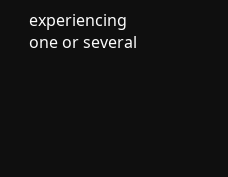experiencing one or several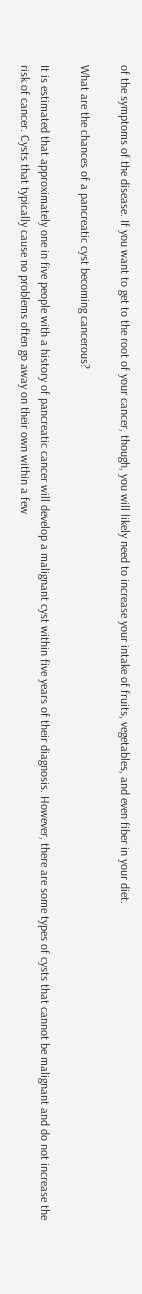of the symptoms of the disease. If you want to get to the root of your cancer, though, you will likely need to increase your intake of fruits, vegetables, and even fiber in your diet.

What are the chances of a pancreatic cyst becoming cancerous?

It is estimated that approximately one in five people with a history of pancreatic cancer will develop a malignant cyst within five years of their diagnosis. However, there are some types of cysts that cannot be malignant and do not increase the risk of cancer. Cysts that typically cause no problems often go away on their own within a few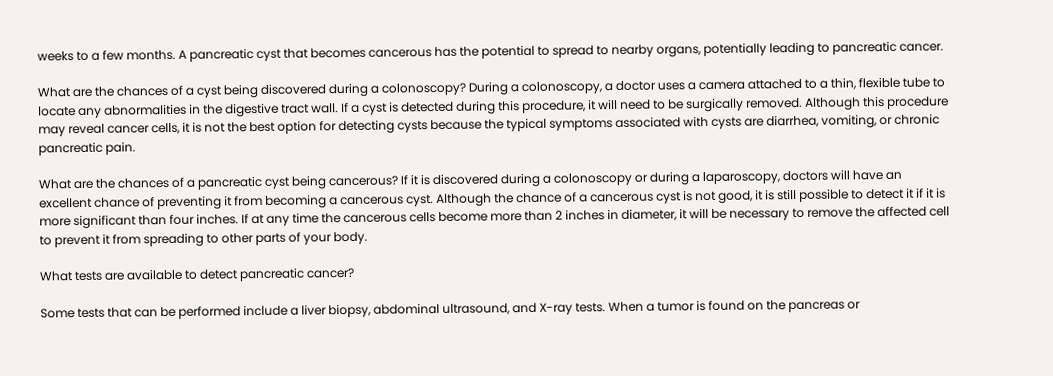weeks to a few months. A pancreatic cyst that becomes cancerous has the potential to spread to nearby organs, potentially leading to pancreatic cancer.

What are the chances of a cyst being discovered during a colonoscopy? During a colonoscopy, a doctor uses a camera attached to a thin, flexible tube to locate any abnormalities in the digestive tract wall. If a cyst is detected during this procedure, it will need to be surgically removed. Although this procedure may reveal cancer cells, it is not the best option for detecting cysts because the typical symptoms associated with cysts are diarrhea, vomiting, or chronic pancreatic pain.

What are the chances of a pancreatic cyst being cancerous? If it is discovered during a colonoscopy or during a laparoscopy, doctors will have an excellent chance of preventing it from becoming a cancerous cyst. Although the chance of a cancerous cyst is not good, it is still possible to detect it if it is more significant than four inches. If at any time the cancerous cells become more than 2 inches in diameter, it will be necessary to remove the affected cell to prevent it from spreading to other parts of your body.

What tests are available to detect pancreatic cancer?

Some tests that can be performed include a liver biopsy, abdominal ultrasound, and X-ray tests. When a tumor is found on the pancreas or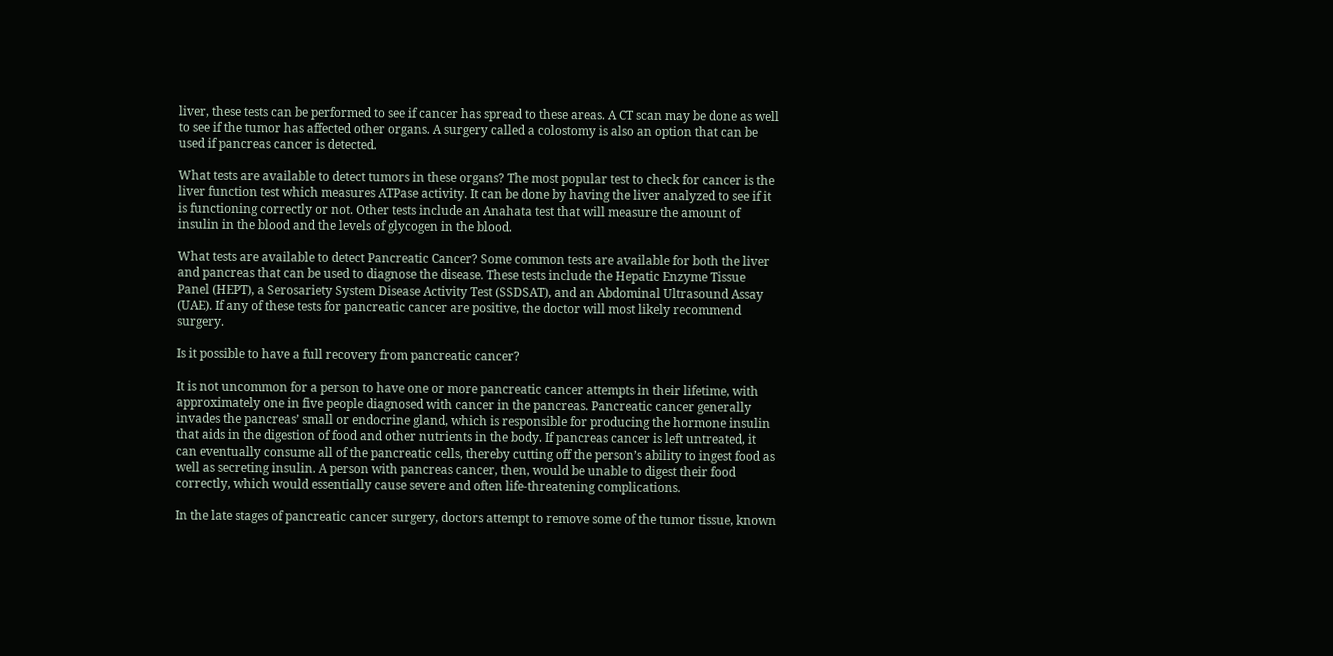liver, these tests can be performed to see if cancer has spread to these areas. A CT scan may be done as well to see if the tumor has affected other organs. A surgery called a colostomy is also an option that can be used if pancreas cancer is detected.

What tests are available to detect tumors in these organs? The most popular test to check for cancer is the liver function test which measures ATPase activity. It can be done by having the liver analyzed to see if it is functioning correctly or not. Other tests include an Anahata test that will measure the amount of insulin in the blood and the levels of glycogen in the blood.

What tests are available to detect Pancreatic Cancer? Some common tests are available for both the liver and pancreas that can be used to diagnose the disease. These tests include the Hepatic Enzyme Tissue Panel (HEPT), a Serosariety System Disease Activity Test (SSDSAT), and an Abdominal Ultrasound Assay (UAE). If any of these tests for pancreatic cancer are positive, the doctor will most likely recommend surgery.

Is it possible to have a full recovery from pancreatic cancer?

It is not uncommon for a person to have one or more pancreatic cancer attempts in their lifetime, with approximately one in five people diagnosed with cancer in the pancreas. Pancreatic cancer generally invades the pancreas’ small or endocrine gland, which is responsible for producing the hormone insulin that aids in the digestion of food and other nutrients in the body. If pancreas cancer is left untreated, it can eventually consume all of the pancreatic cells, thereby cutting off the person’s ability to ingest food as well as secreting insulin. A person with pancreas cancer, then, would be unable to digest their food correctly, which would essentially cause severe and often life-threatening complications.

In the late stages of pancreatic cancer surgery, doctors attempt to remove some of the tumor tissue, known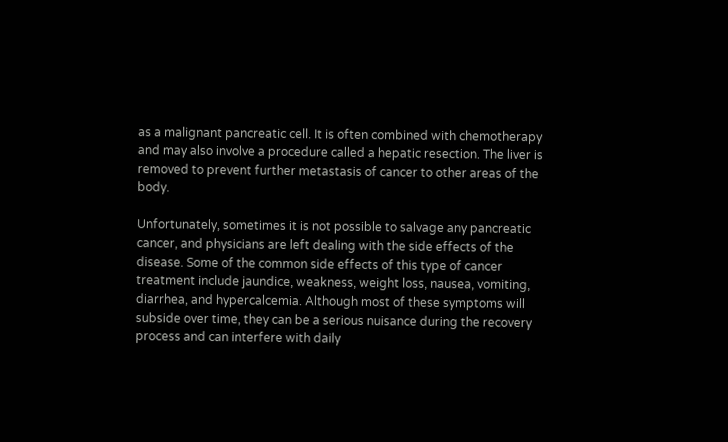as a malignant pancreatic cell. It is often combined with chemotherapy and may also involve a procedure called a hepatic resection. The liver is removed to prevent further metastasis of cancer to other areas of the body.

Unfortunately, sometimes it is not possible to salvage any pancreatic cancer, and physicians are left dealing with the side effects of the disease. Some of the common side effects of this type of cancer treatment include jaundice, weakness, weight loss, nausea, vomiting, diarrhea, and hypercalcemia. Although most of these symptoms will subside over time, they can be a serious nuisance during the recovery process and can interfere with daily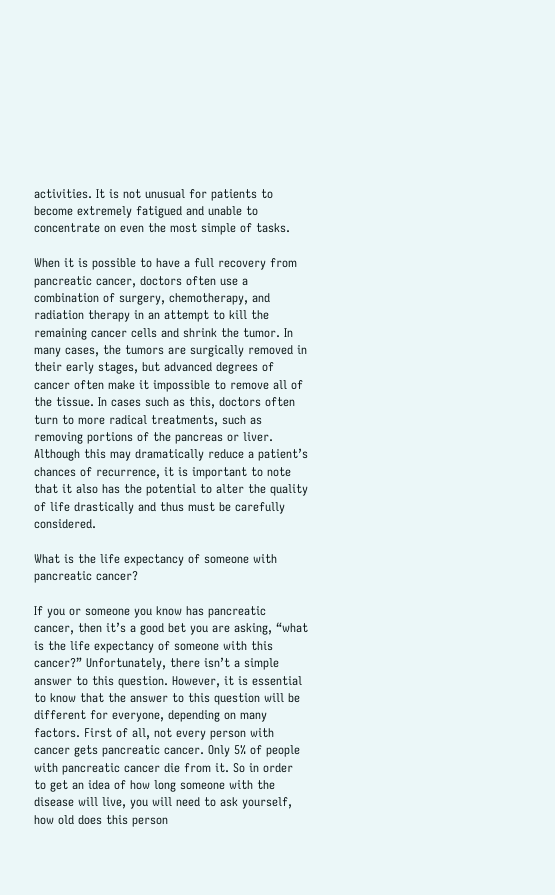activities. It is not unusual for patients to become extremely fatigued and unable to concentrate on even the most simple of tasks.

When it is possible to have a full recovery from pancreatic cancer, doctors often use a combination of surgery, chemotherapy, and radiation therapy in an attempt to kill the remaining cancer cells and shrink the tumor. In many cases, the tumors are surgically removed in their early stages, but advanced degrees of cancer often make it impossible to remove all of the tissue. In cases such as this, doctors often turn to more radical treatments, such as removing portions of the pancreas or liver. Although this may dramatically reduce a patient’s chances of recurrence, it is important to note that it also has the potential to alter the quality of life drastically and thus must be carefully considered.

What is the life expectancy of someone with pancreatic cancer?

If you or someone you know has pancreatic cancer, then it’s a good bet you are asking, “what is the life expectancy of someone with this cancer?” Unfortunately, there isn’t a simple answer to this question. However, it is essential to know that the answer to this question will be different for everyone, depending on many factors. First of all, not every person with cancer gets pancreatic cancer. Only 5% of people with pancreatic cancer die from it. So in order to get an idea of how long someone with the disease will live, you will need to ask yourself, how old does this person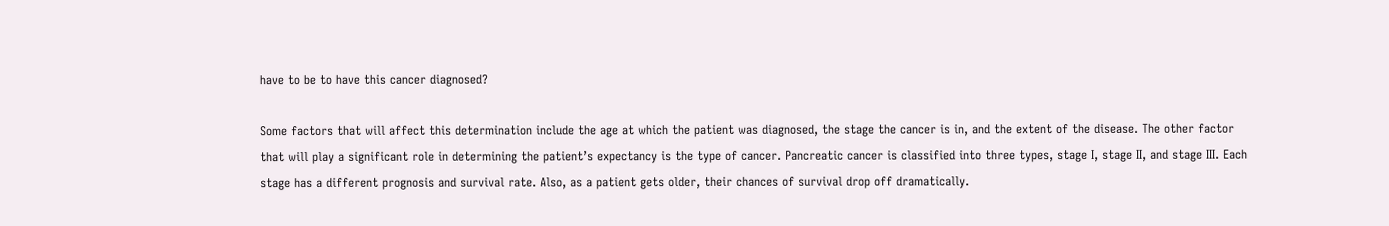have to be to have this cancer diagnosed?

Some factors that will affect this determination include the age at which the patient was diagnosed, the stage the cancer is in, and the extent of the disease. The other factor that will play a significant role in determining the patient’s expectancy is the type of cancer. Pancreatic cancer is classified into three types, stage I, stage II, and stage III. Each stage has a different prognosis and survival rate. Also, as a patient gets older, their chances of survival drop off dramatically.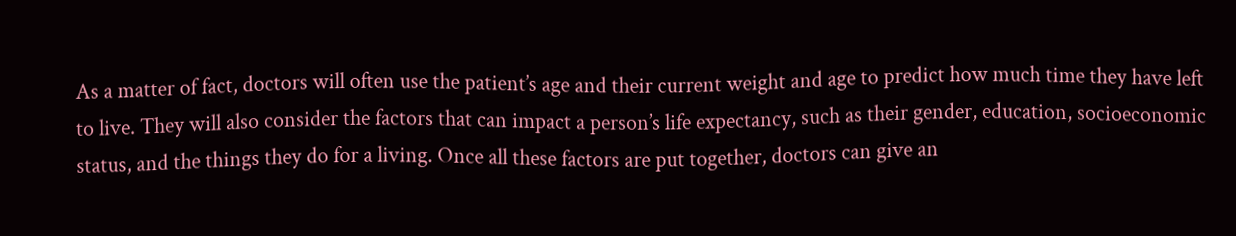As a matter of fact, doctors will often use the patient’s age and their current weight and age to predict how much time they have left to live. They will also consider the factors that can impact a person’s life expectancy, such as their gender, education, socioeconomic status, and the things they do for a living. Once all these factors are put together, doctors can give an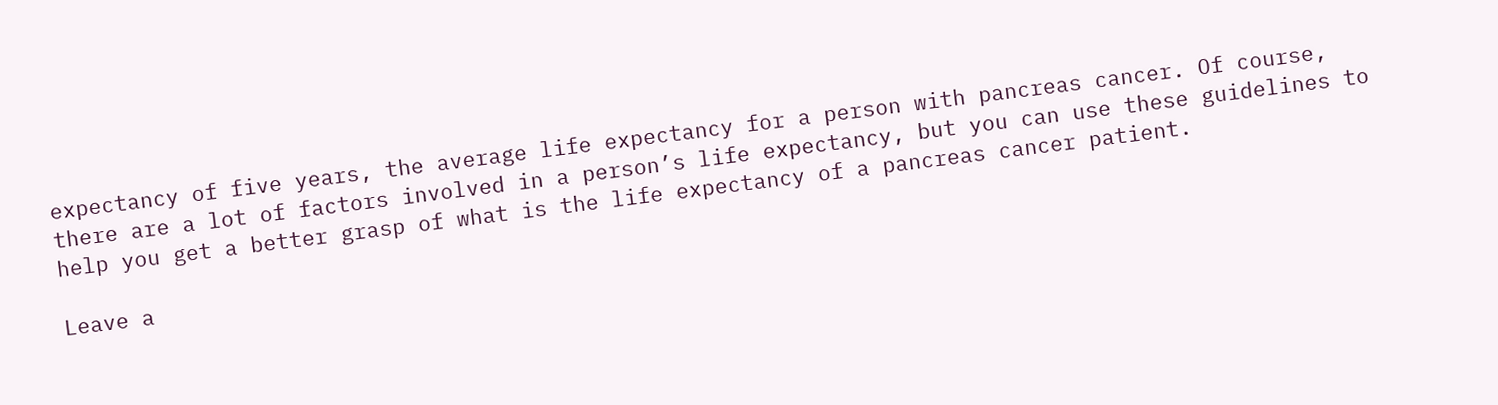expectancy of five years, the average life expectancy for a person with pancreas cancer. Of course, there are a lot of factors involved in a person’s life expectancy, but you can use these guidelines to help you get a better grasp of what is the life expectancy of a pancreas cancer patient.

Leave a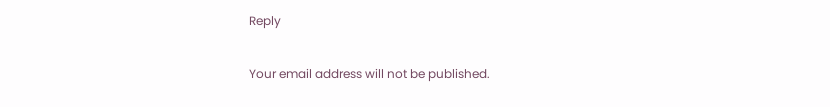Reply

Your email address will not be published.